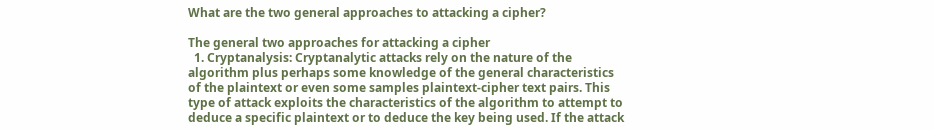What are the two general approaches to attacking a cipher?

The general two approaches for attacking a cipher
  1. Cryptanalysis: Cryptanalytic attacks rely on the nature of the algorithm plus perhaps some knowledge of the general characteristics of the plaintext or even some samples plaintext-cipher text pairs. This type of attack exploits the characteristics of the algorithm to attempt to deduce a specific plaintext or to deduce the key being used. If the attack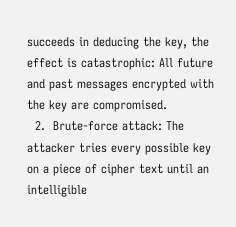succeeds in deducing the key, the effect is catastrophic: All future and past messages encrypted with the key are compromised.
  2.  Brute-force attack: The attacker tries every possible key on a piece of cipher text until an intelligible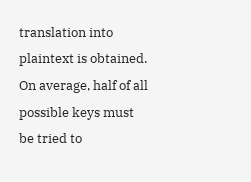translation into plaintext is obtained. On average, half of all possible keys must be tried to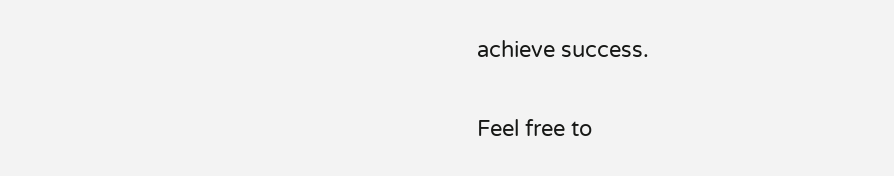achieve success.


Feel free to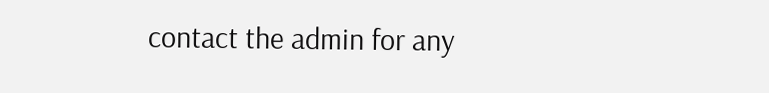contact the admin for any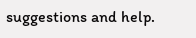suggestions and help.